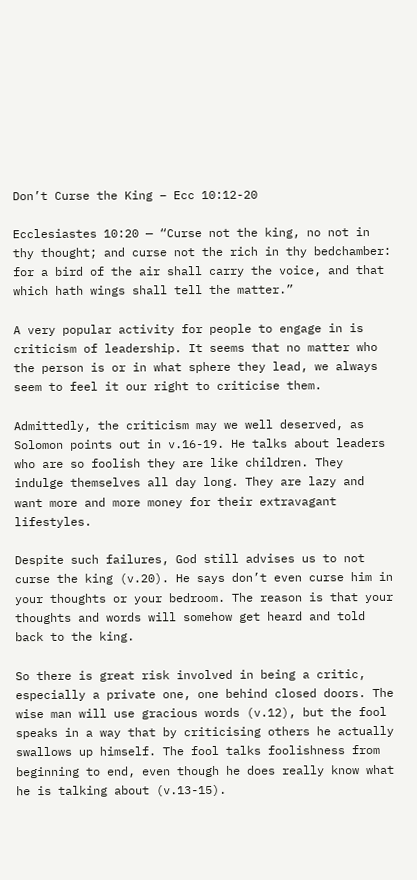Don’t Curse the King – Ecc 10:12-20

Ecclesiastes 10:20 — “Curse not the king, no not in thy thought; and curse not the rich in thy bedchamber: for a bird of the air shall carry the voice, and that which hath wings shall tell the matter.”

A very popular activity for people to engage in is criticism of leadership. It seems that no matter who the person is or in what sphere they lead, we always seem to feel it our right to criticise them.

Admittedly, the criticism may we well deserved, as Solomon points out in v.16-19. He talks about leaders who are so foolish they are like children. They indulge themselves all day long. They are lazy and want more and more money for their extravagant lifestyles.

Despite such failures, God still advises us to not curse the king (v.20). He says don’t even curse him in your thoughts or your bedroom. The reason is that your thoughts and words will somehow get heard and told back to the king.

So there is great risk involved in being a critic, especially a private one, one behind closed doors. The wise man will use gracious words (v.12), but the fool speaks in a way that by criticising others he actually swallows up himself. The fool talks foolishness from beginning to end, even though he does really know what he is talking about (v.13-15).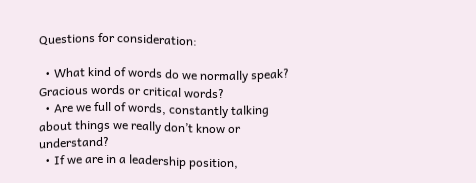Questions for consideration:

  • What kind of words do we normally speak? Gracious words or critical words?
  • Are we full of words, constantly talking about things we really don’t know or understand?
  • If we are in a leadership position,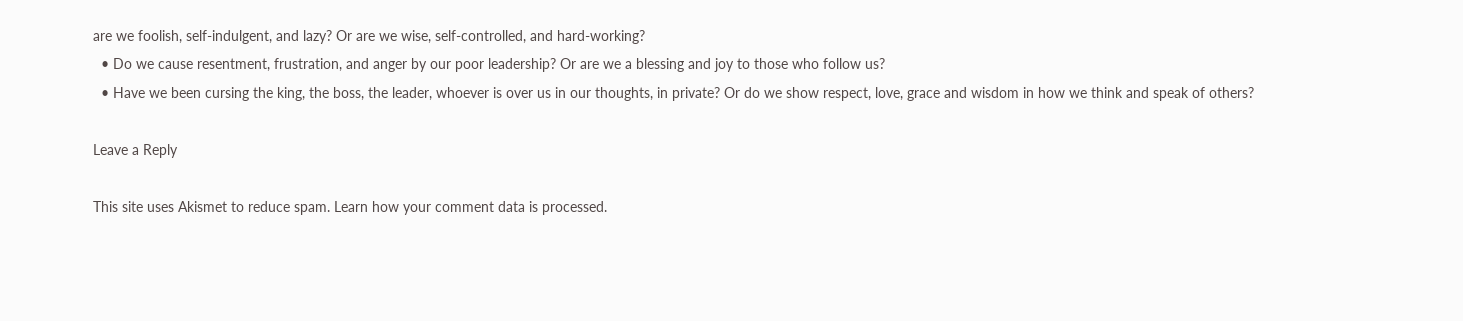are we foolish, self-indulgent, and lazy? Or are we wise, self-controlled, and hard-working?
  • Do we cause resentment, frustration, and anger by our poor leadership? Or are we a blessing and joy to those who follow us?
  • Have we been cursing the king, the boss, the leader, whoever is over us in our thoughts, in private? Or do we show respect, love, grace and wisdom in how we think and speak of others?

Leave a Reply

This site uses Akismet to reduce spam. Learn how your comment data is processed.